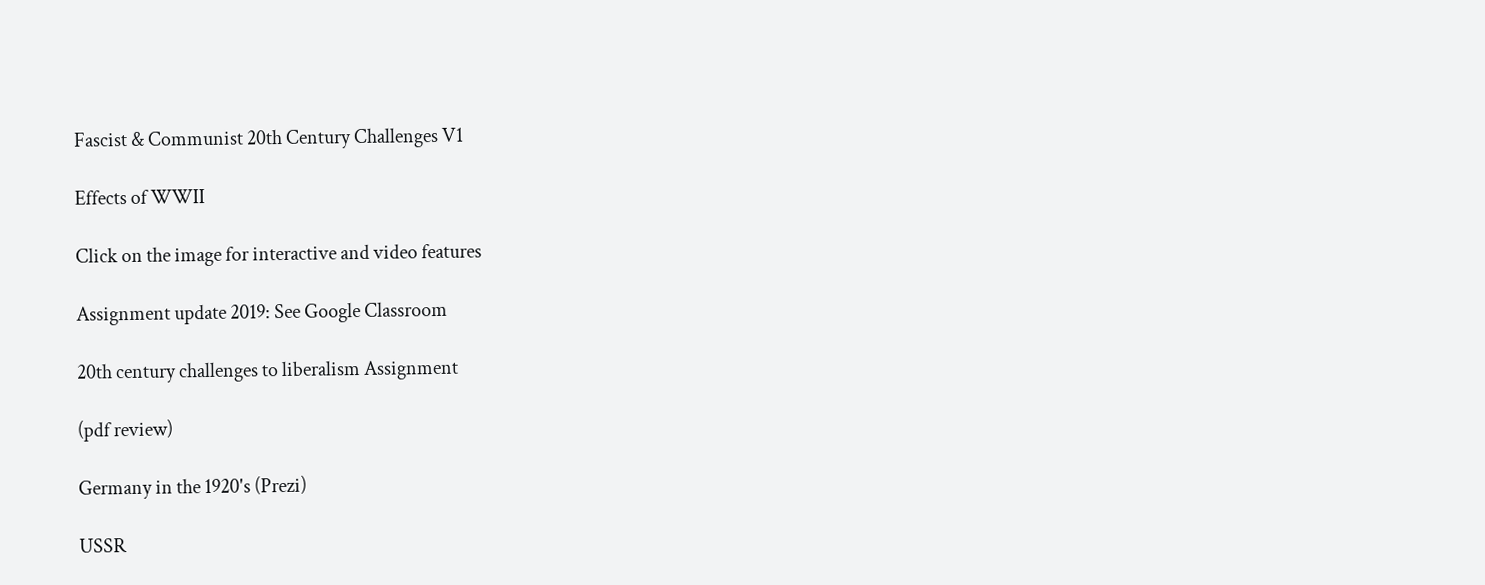Fascist & Communist 20th Century Challenges V1

Effects of WWII

Click on the image for interactive and video features

Assignment update 2019: See Google Classroom

20th century challenges to liberalism Assignment

(pdf review)

Germany in the 1920's (Prezi)

USSR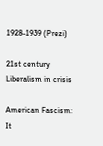1928-1939 (Prezi)

21st century Liberalism in crisis

American Fascism: It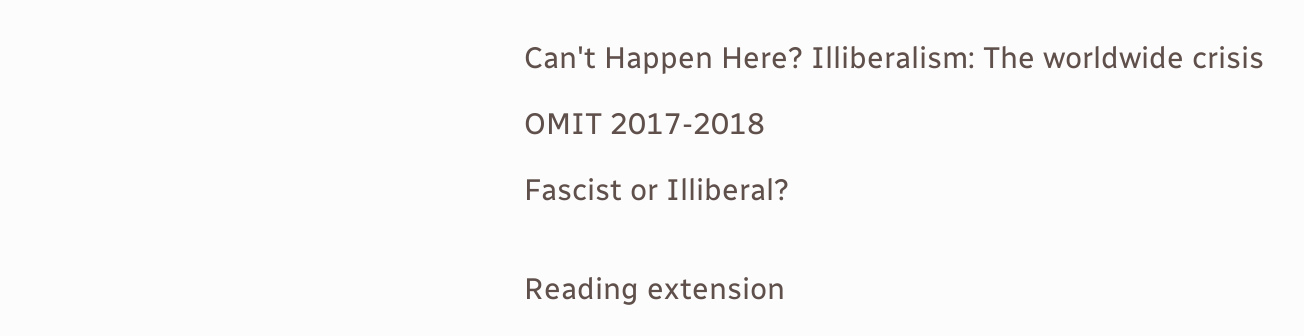Can't Happen Here? Illiberalism: The worldwide crisis

OMIT 2017-2018

Fascist or Illiberal?


Reading extension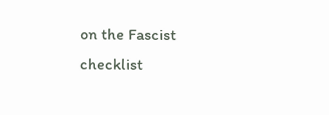on the Fascist checklist